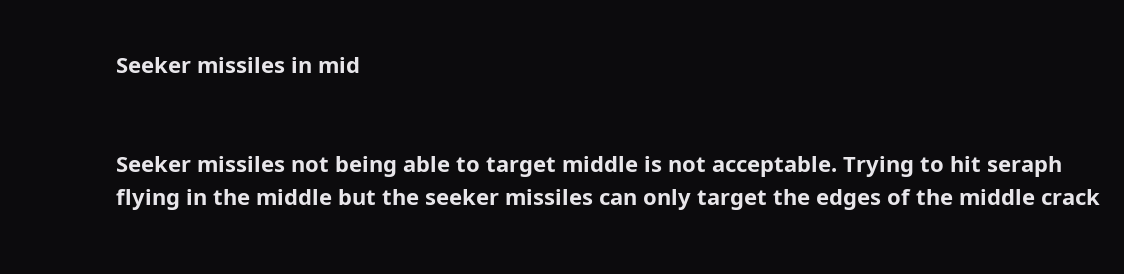Seeker missiles in mid


Seeker missiles not being able to target middle is not acceptable. Trying to hit seraph flying in the middle but the seeker missiles can only target the edges of the middle crack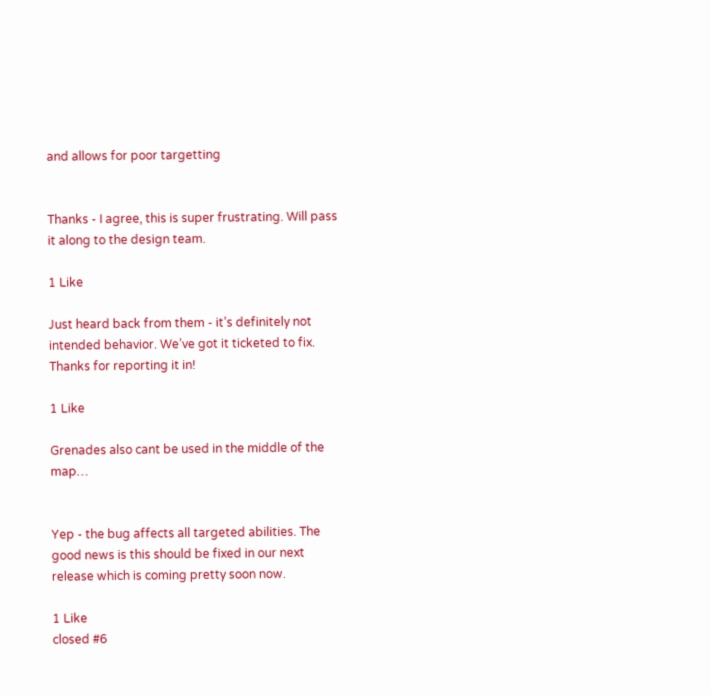and allows for poor targetting


Thanks - I agree, this is super frustrating. Will pass it along to the design team.

1 Like

Just heard back from them - it’s definitely not intended behavior. We’ve got it ticketed to fix. Thanks for reporting it in!

1 Like

Grenades also cant be used in the middle of the map…


Yep - the bug affects all targeted abilities. The good news is this should be fixed in our next release which is coming pretty soon now.

1 Like
closed #6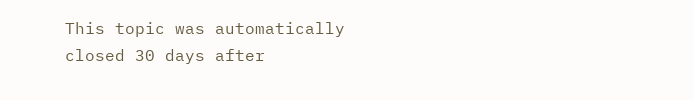This topic was automatically closed 30 days after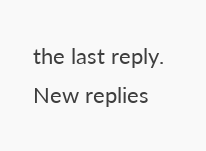the last reply. New replies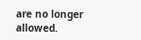are no longer allowed.